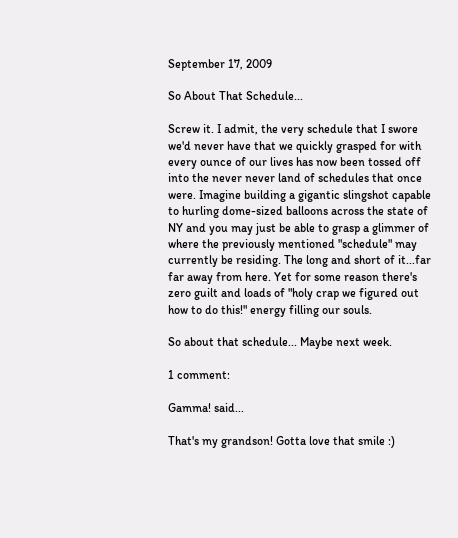September 17, 2009

So About That Schedule...

Screw it. I admit, the very schedule that I swore we'd never have that we quickly grasped for with every ounce of our lives has now been tossed off into the never never land of schedules that once were. Imagine building a gigantic slingshot capable to hurling dome-sized balloons across the state of NY and you may just be able to grasp a glimmer of where the previously mentioned "schedule" may currently be residing. The long and short of it...far far away from here. Yet for some reason there's zero guilt and loads of "holy crap we figured out how to do this!" energy filling our souls.

So about that schedule... Maybe next week.

1 comment:

Gamma! said...

That's my grandson! Gotta love that smile :)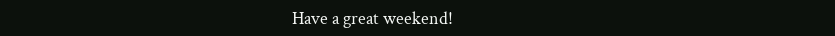Have a great weekend!